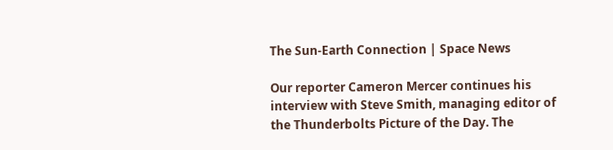The Sun-Earth Connection | Space News

Our reporter Cameron Mercer continues his interview with Steve Smith, managing editor of the Thunderbolts Picture of the Day. The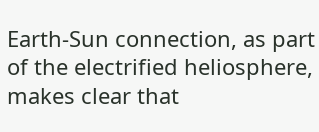Earth-Sun connection, as part of the electrified heliosphere, makes clear that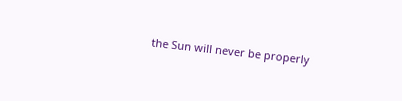the Sun will never be properly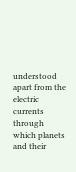understood apart from the electric currents through which planets and their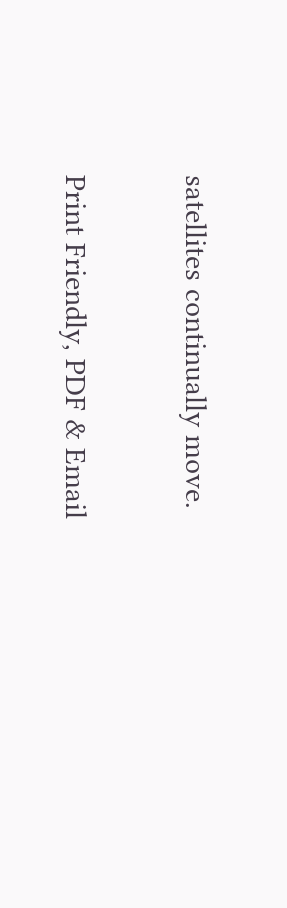satellites continually move.

Print Friendly, PDF & Email